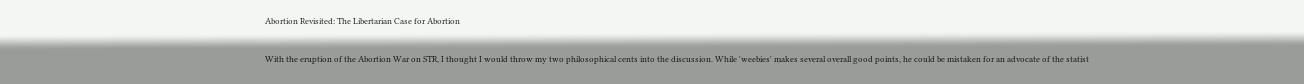Abortion Revisited: The Libertarian Case for Abortion

With the eruption of the Abortion War on STR, I thought I would throw my two philosophical cents into the discussion. While 'weebies' makes several overall good points, he could be mistaken for an advocate of the statist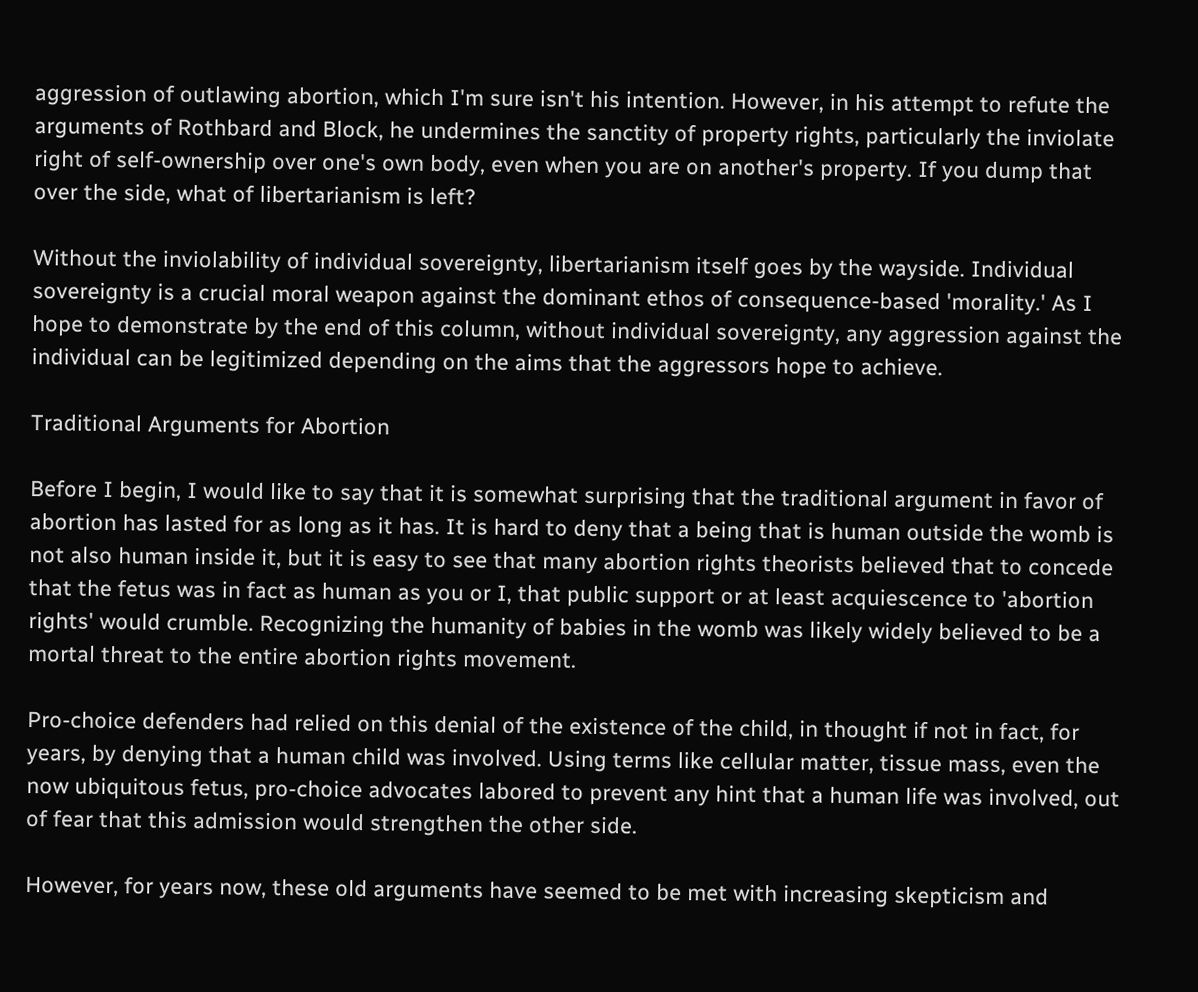aggression of outlawing abortion, which I'm sure isn't his intention. However, in his attempt to refute the arguments of Rothbard and Block, he undermines the sanctity of property rights, particularly the inviolate right of self-ownership over one's own body, even when you are on another's property. If you dump that over the side, what of libertarianism is left?

Without the inviolability of individual sovereignty, libertarianism itself goes by the wayside. Individual sovereignty is a crucial moral weapon against the dominant ethos of consequence-based 'morality.' As I hope to demonstrate by the end of this column, without individual sovereignty, any aggression against the individual can be legitimized depending on the aims that the aggressors hope to achieve.

Traditional Arguments for Abortion

Before I begin, I would like to say that it is somewhat surprising that the traditional argument in favor of abortion has lasted for as long as it has. It is hard to deny that a being that is human outside the womb is not also human inside it, but it is easy to see that many abortion rights theorists believed that to concede that the fetus was in fact as human as you or I, that public support or at least acquiescence to 'abortion rights' would crumble. Recognizing the humanity of babies in the womb was likely widely believed to be a mortal threat to the entire abortion rights movement.

Pro-choice defenders had relied on this denial of the existence of the child, in thought if not in fact, for years, by denying that a human child was involved. Using terms like cellular matter, tissue mass, even the now ubiquitous fetus, pro-choice advocates labored to prevent any hint that a human life was involved, out of fear that this admission would strengthen the other side.

However, for years now, these old arguments have seemed to be met with increasing skepticism and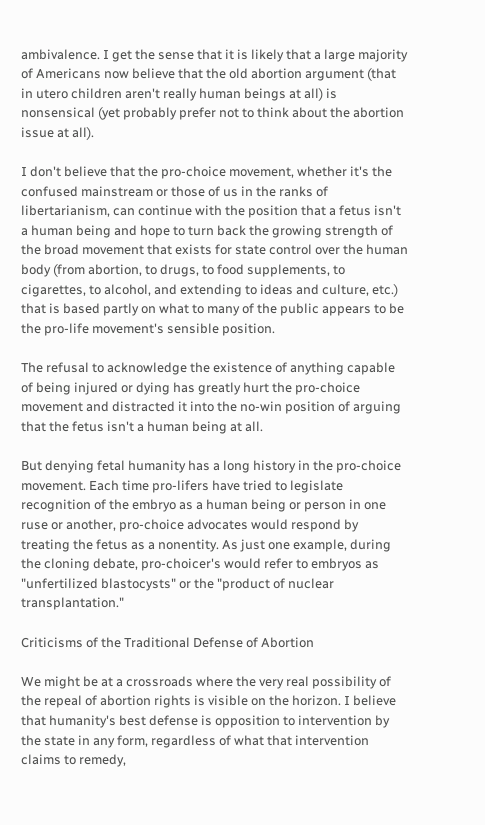ambivalence. I get the sense that it is likely that a large majority of Americans now believe that the old abortion argument (that in utero children aren't really human beings at all) is nonsensical (yet probably prefer not to think about the abortion issue at all).

I don't believe that the pro-choice movement, whether it's the confused mainstream or those of us in the ranks of libertarianism, can continue with the position that a fetus isn't a human being and hope to turn back the growing strength of the broad movement that exists for state control over the human body (from abortion, to drugs, to food supplements, to cigarettes, to alcohol, and extending to ideas and culture, etc.) that is based partly on what to many of the public appears to be the pro-life movement's sensible position.

The refusal to acknowledge the existence of anything capable of being injured or dying has greatly hurt the pro-choice movement and distracted it into the no-win position of arguing that the fetus isn't a human being at all.

But denying fetal humanity has a long history in the pro-choice movement. Each time pro-lifers have tried to legislate recognition of the embryo as a human being or person in one ruse or another, pro-choice advocates would respond by treating the fetus as a nonentity. As just one example, during the cloning debate, pro-choicer's would refer to embryos as "unfertilized blastocysts" or the "product of nuclear transplantation."

Criticisms of the Traditional Defense of Abortion

We might be at a crossroads where the very real possibility of the repeal of abortion rights is visible on the horizon. I believe that humanity's best defense is opposition to intervention by the state in any form, regardless of what that intervention claims to remedy,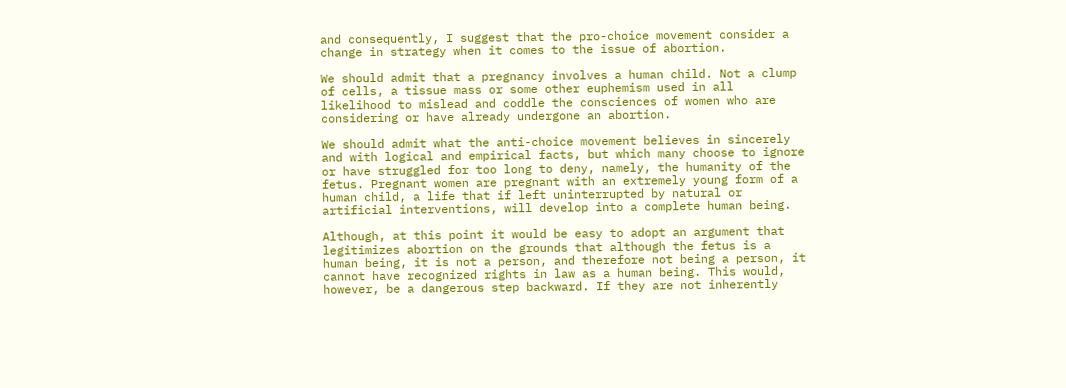and consequently, I suggest that the pro-choice movement consider a change in strategy when it comes to the issue of abortion.

We should admit that a pregnancy involves a human child. Not a clump of cells, a tissue mass or some other euphemism used in all likelihood to mislead and coddle the consciences of women who are considering or have already undergone an abortion.

We should admit what the anti-choice movement believes in sincerely and with logical and empirical facts, but which many choose to ignore or have struggled for too long to deny, namely, the humanity of the fetus. Pregnant women are pregnant with an extremely young form of a human child, a life that if left uninterrupted by natural or artificial interventions, will develop into a complete human being.

Although, at this point it would be easy to adopt an argument that legitimizes abortion on the grounds that although the fetus is a human being, it is not a person, and therefore not being a person, it cannot have recognized rights in law as a human being. This would, however, be a dangerous step backward. If they are not inherently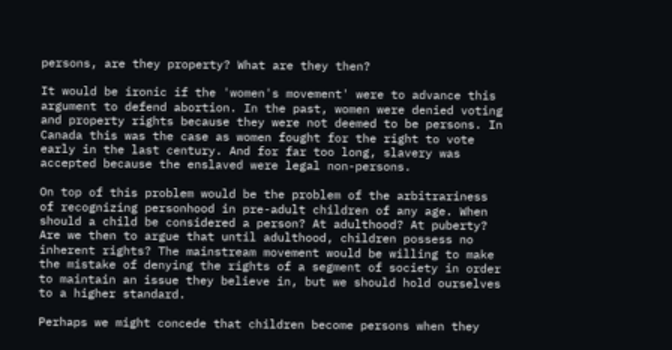persons, are they property? What are they then?

It would be ironic if the 'women's movement' were to advance this argument to defend abortion. In the past, women were denied voting and property rights because they were not deemed to be persons. In Canada this was the case as women fought for the right to vote early in the last century. And for far too long, slavery was accepted because the enslaved were legal non-persons.

On top of this problem would be the problem of the arbitrariness of recognizing personhood in pre-adult children of any age. When should a child be considered a person? At adulthood? At puberty? Are we then to argue that until adulthood, children possess no inherent rights? The mainstream movement would be willing to make the mistake of denying the rights of a segment of society in order to maintain an issue they believe in, but we should hold ourselves to a higher standard.

Perhaps we might concede that children become persons when they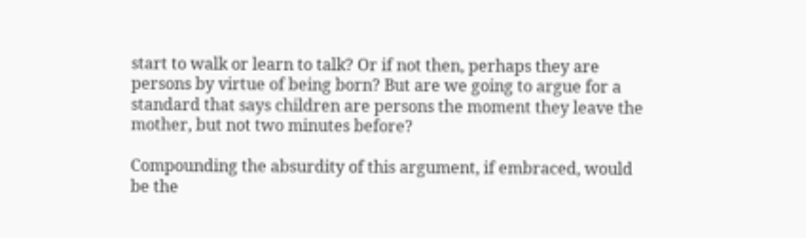start to walk or learn to talk? Or if not then, perhaps they are persons by virtue of being born? But are we going to argue for a standard that says children are persons the moment they leave the mother, but not two minutes before?

Compounding the absurdity of this argument, if embraced, would be the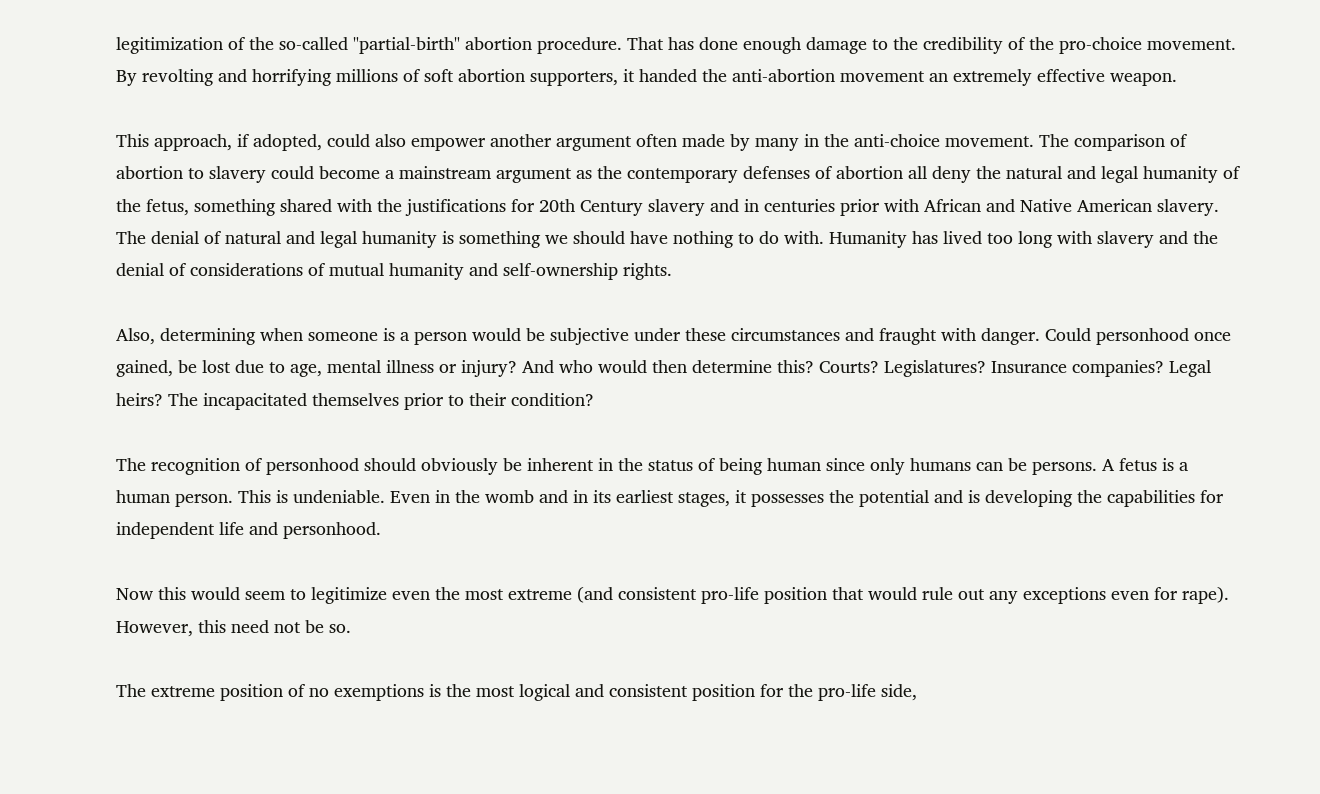legitimization of the so-called "partial-birth" abortion procedure. That has done enough damage to the credibility of the pro-choice movement. By revolting and horrifying millions of soft abortion supporters, it handed the anti-abortion movement an extremely effective weapon.

This approach, if adopted, could also empower another argument often made by many in the anti-choice movement. The comparison of abortion to slavery could become a mainstream argument as the contemporary defenses of abortion all deny the natural and legal humanity of the fetus, something shared with the justifications for 20th Century slavery and in centuries prior with African and Native American slavery. The denial of natural and legal humanity is something we should have nothing to do with. Humanity has lived too long with slavery and the denial of considerations of mutual humanity and self-ownership rights.

Also, determining when someone is a person would be subjective under these circumstances and fraught with danger. Could personhood once gained, be lost due to age, mental illness or injury? And who would then determine this? Courts? Legislatures? Insurance companies? Legal heirs? The incapacitated themselves prior to their condition?

The recognition of personhood should obviously be inherent in the status of being human since only humans can be persons. A fetus is a human person. This is undeniable. Even in the womb and in its earliest stages, it possesses the potential and is developing the capabilities for independent life and personhood.

Now this would seem to legitimize even the most extreme (and consistent pro-life position that would rule out any exceptions even for rape). However, this need not be so.

The extreme position of no exemptions is the most logical and consistent position for the pro-life side,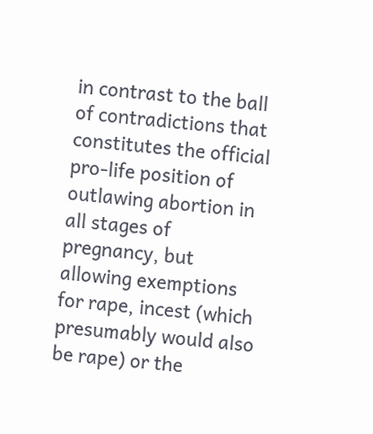in contrast to the ball of contradictions that constitutes the official pro-life position of outlawing abortion in all stages of pregnancy, but allowing exemptions for rape, incest (which presumably would also be rape) or the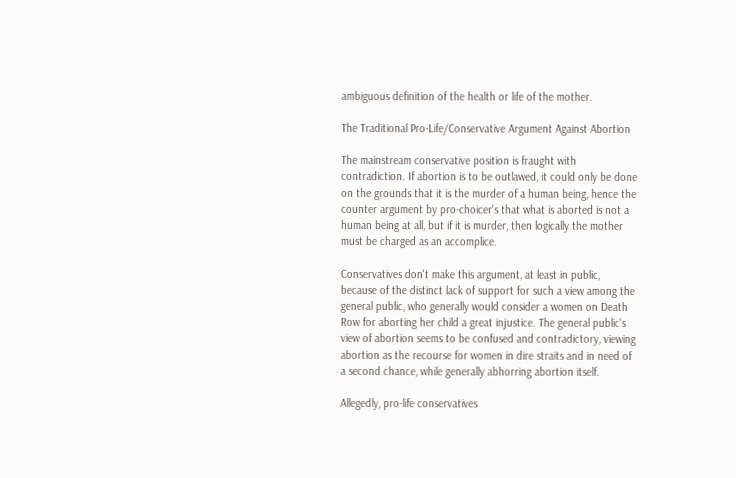ambiguous definition of the health or life of the mother.

The Traditional Pro-Life/Conservative Argument Against Abortion

The mainstream conservative position is fraught with contradiction. If abortion is to be outlawed, it could only be done on the grounds that it is the murder of a human being, hence the counter argument by pro-choicer's that what is aborted is not a human being at all, but if it is murder, then logically the mother must be charged as an accomplice.

Conservatives don't make this argument, at least in public, because of the distinct lack of support for such a view among the general public, who generally would consider a women on Death Row for aborting her child a great injustice. The general public's view of abortion seems to be confused and contradictory, viewing abortion as the recourse for women in dire straits and in need of a second chance, while generally abhorring abortion itself.

Allegedly, pro-life conservatives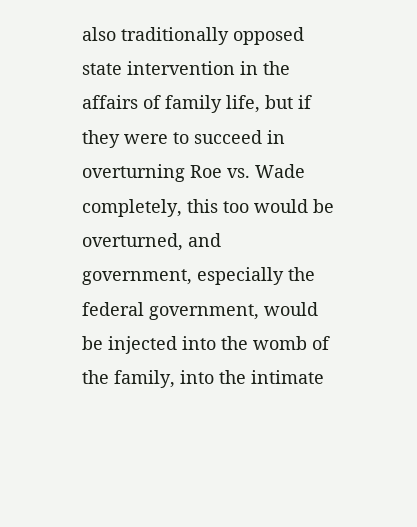also traditionally opposed state intervention in the affairs of family life, but if they were to succeed in overturning Roe vs. Wade completely, this too would be overturned, and government, especially the federal government, would be injected into the womb of the family, into the intimate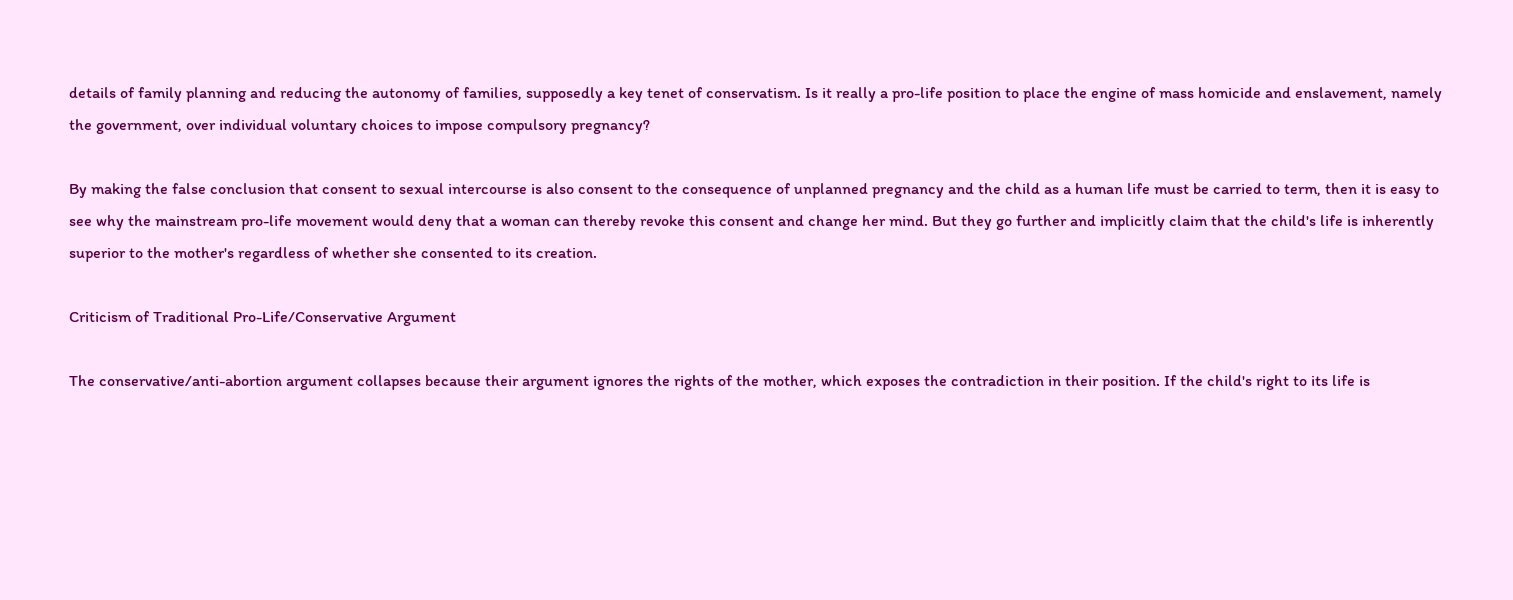details of family planning and reducing the autonomy of families, supposedly a key tenet of conservatism. Is it really a pro-life position to place the engine of mass homicide and enslavement, namely the government, over individual voluntary choices to impose compulsory pregnancy?

By making the false conclusion that consent to sexual intercourse is also consent to the consequence of unplanned pregnancy and the child as a human life must be carried to term, then it is easy to see why the mainstream pro-life movement would deny that a woman can thereby revoke this consent and change her mind. But they go further and implicitly claim that the child's life is inherently superior to the mother's regardless of whether she consented to its creation.

Criticism of Traditional Pro-Life/Conservative Argument

The conservative/anti-abortion argument collapses because their argument ignores the rights of the mother, which exposes the contradiction in their position. If the child's right to its life is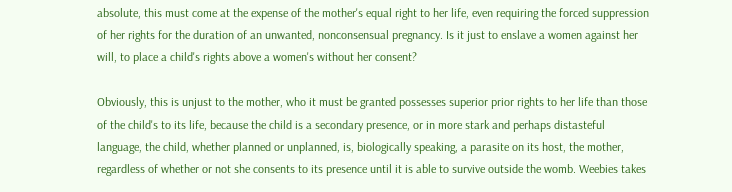absolute, this must come at the expense of the mother's equal right to her life, even requiring the forced suppression of her rights for the duration of an unwanted, nonconsensual pregnancy. Is it just to enslave a women against her will, to place a child's rights above a women's without her consent?

Obviously, this is unjust to the mother, who it must be granted possesses superior prior rights to her life than those of the child's to its life, because the child is a secondary presence, or in more stark and perhaps distasteful language, the child, whether planned or unplanned, is, biologically speaking, a parasite on its host, the mother, regardless of whether or not she consents to its presence until it is able to survive outside the womb. Weebies takes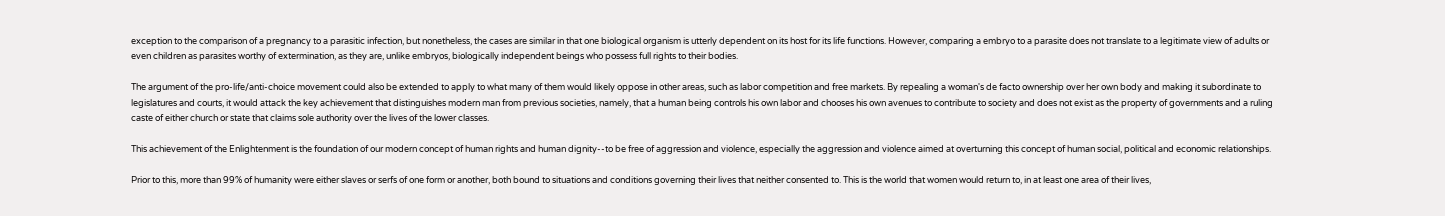exception to the comparison of a pregnancy to a parasitic infection, but nonetheless, the cases are similar in that one biological organism is utterly dependent on its host for its life functions. However, comparing a embryo to a parasite does not translate to a legitimate view of adults or even children as parasites worthy of extermination, as they are, unlike embryos, biologically independent beings who possess full rights to their bodies.

The argument of the pro-life/anti-choice movement could also be extended to apply to what many of them would likely oppose in other areas, such as labor competition and free markets. By repealing a woman's de facto ownership over her own body and making it subordinate to legislatures and courts, it would attack the key achievement that distinguishes modern man from previous societies, namely, that a human being controls his own labor and chooses his own avenues to contribute to society and does not exist as the property of governments and a ruling caste of either church or state that claims sole authority over the lives of the lower classes.

This achievement of the Enlightenment is the foundation of our modern concept of human rights and human dignity--to be free of aggression and violence, especially the aggression and violence aimed at overturning this concept of human social, political and economic relationships.

Prior to this, more than 99% of humanity were either slaves or serfs of one form or another, both bound to situations and conditions governing their lives that neither consented to. This is the world that women would return to, in at least one area of their lives,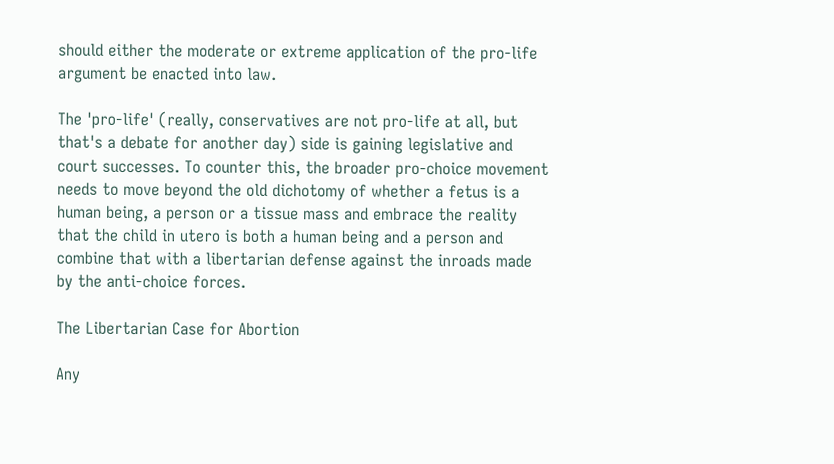should either the moderate or extreme application of the pro-life argument be enacted into law.

The 'pro-life' (really, conservatives are not pro-life at all, but that's a debate for another day) side is gaining legislative and court successes. To counter this, the broader pro-choice movement needs to move beyond the old dichotomy of whether a fetus is a human being, a person or a tissue mass and embrace the reality that the child in utero is both a human being and a person and combine that with a libertarian defense against the inroads made by the anti-choice forces.

The Libertarian Case for Abortion

Any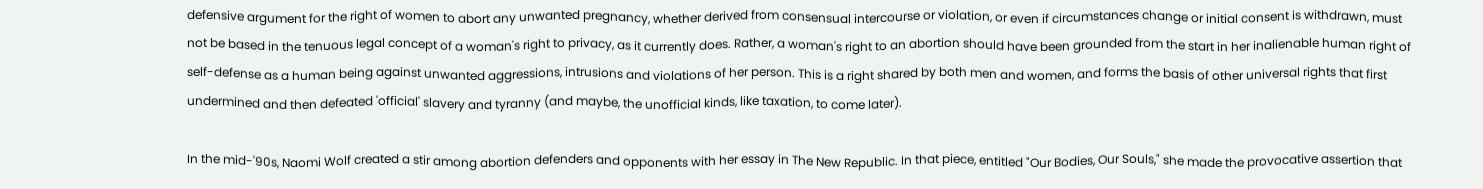defensive argument for the right of women to abort any unwanted pregnancy, whether derived from consensual intercourse or violation, or even if circumstances change or initial consent is withdrawn, must not be based in the tenuous legal concept of a woman's right to privacy, as it currently does. Rather, a woman's right to an abortion should have been grounded from the start in her inalienable human right of self-defense as a human being against unwanted aggressions, intrusions and violations of her person. This is a right shared by both men and women, and forms the basis of other universal rights that first undermined and then defeated 'official' slavery and tyranny (and maybe, the unofficial kinds, like taxation, to come later).

In the mid-'90s, Naomi Wolf created a stir among abortion defenders and opponents with her essay in The New Republic. In that piece, entitled "Our Bodies, Our Souls," she made the provocative assertion that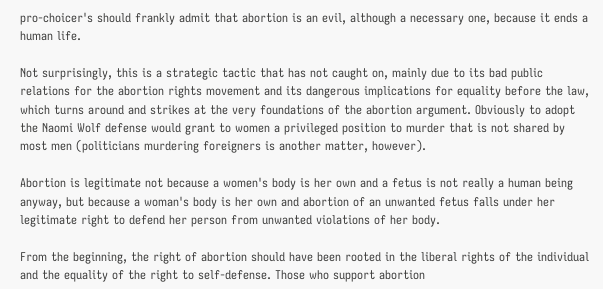pro-choicer's should frankly admit that abortion is an evil, although a necessary one, because it ends a human life.

Not surprisingly, this is a strategic tactic that has not caught on, mainly due to its bad public relations for the abortion rights movement and its dangerous implications for equality before the law, which turns around and strikes at the very foundations of the abortion argument. Obviously to adopt the Naomi Wolf defense would grant to women a privileged position to murder that is not shared by most men (politicians murdering foreigners is another matter, however).

Abortion is legitimate not because a women's body is her own and a fetus is not really a human being anyway, but because a woman's body is her own and abortion of an unwanted fetus falls under her legitimate right to defend her person from unwanted violations of her body.

From the beginning, the right of abortion should have been rooted in the liberal rights of the individual and the equality of the right to self-defense. Those who support abortion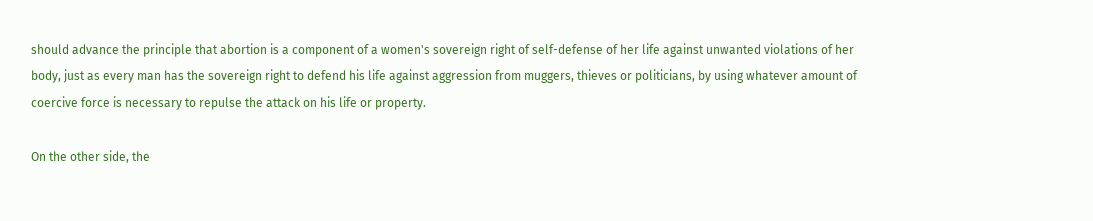should advance the principle that abortion is a component of a women's sovereign right of self-defense of her life against unwanted violations of her body, just as every man has the sovereign right to defend his life against aggression from muggers, thieves or politicians, by using whatever amount of coercive force is necessary to repulse the attack on his life or property.

On the other side, the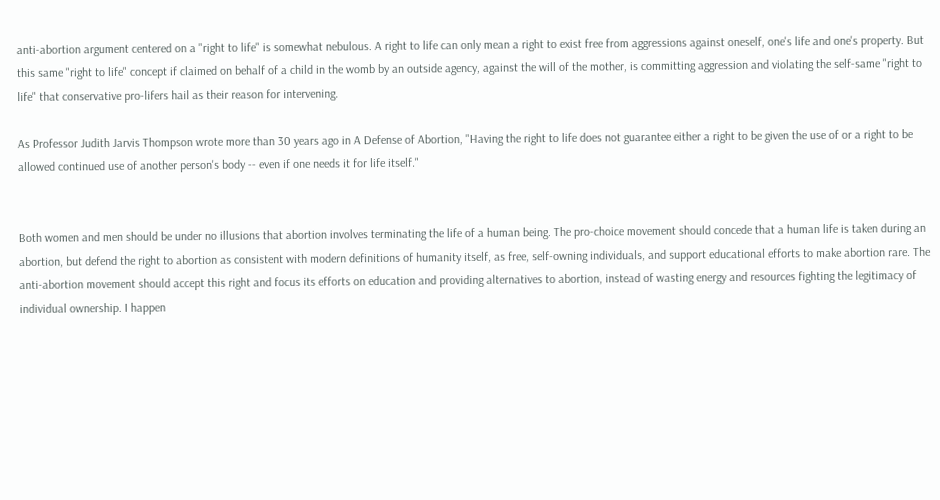anti-abortion argument centered on a "right to life" is somewhat nebulous. A right to life can only mean a right to exist free from aggressions against oneself, one's life and one's property. But this same "right to life" concept if claimed on behalf of a child in the womb by an outside agency, against the will of the mother, is committing aggression and violating the self-same "right to life" that conservative pro-lifers hail as their reason for intervening.

As Professor Judith Jarvis Thompson wrote more than 30 years ago in A Defense of Abortion, "Having the right to life does not guarantee either a right to be given the use of or a right to be allowed continued use of another person's body -- even if one needs it for life itself."


Both women and men should be under no illusions that abortion involves terminating the life of a human being. The pro-choice movement should concede that a human life is taken during an abortion, but defend the right to abortion as consistent with modern definitions of humanity itself, as free, self-owning individuals, and support educational efforts to make abortion rare. The anti-abortion movement should accept this right and focus its efforts on education and providing alternatives to abortion, instead of wasting energy and resources fighting the legitimacy of individual ownership. I happen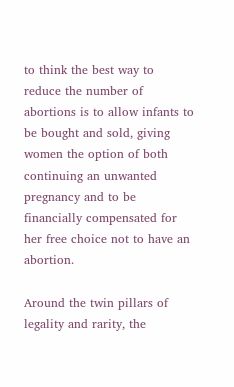to think the best way to reduce the number of abortions is to allow infants to be bought and sold, giving women the option of both continuing an unwanted pregnancy and to be financially compensated for her free choice not to have an abortion.

Around the twin pillars of legality and rarity, the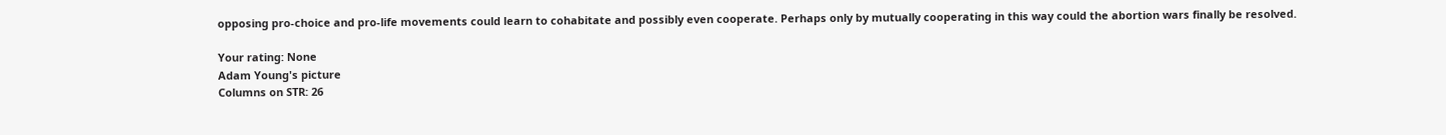opposing pro-choice and pro-life movements could learn to cohabitate and possibly even cooperate. Perhaps only by mutually cooperating in this way could the abortion wars finally be resolved.

Your rating: None
Adam Young's picture
Columns on STR: 26